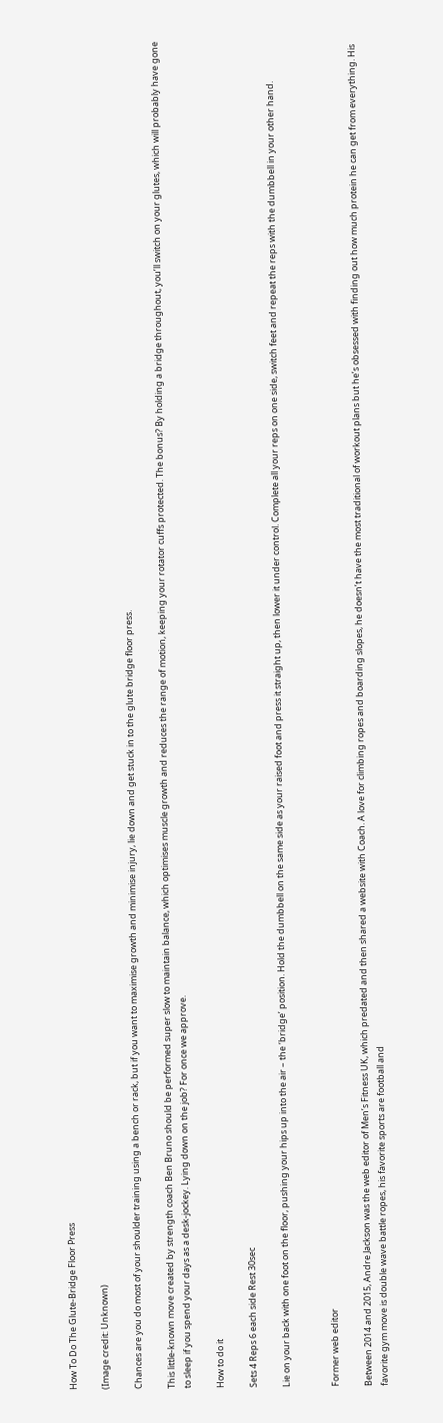How To Do The Glute-Bridge Floor Press

(Image credit: Unknown)

Chances are you do most of your shoulder training using a bench or rack, but if you want to maximise growth and minimise injury, lie down and get stuck in to the glute bridge floor press.

This little-known move created by strength coach Ben Bruno should be performed super slow to maintain balance, which optimises muscle growth and reduces the range of motion, keeping your rotator cuffs protected. The bonus? By holding a bridge throughout, you’ll switch on your glutes, which will probably have gone to sleep if you spend your days as a desk-jockey. Lying down on the job? For once we approve.

How to do it

Sets 4 Reps 6 each side Rest 30sec

Lie on your back with one foot on the floor, pushing your hips up into the air – the ‘bridge’ position. Hold the dumbbell on the same side as your raised foot and press it straight up, then lower it under control. Complete all your reps on one side, switch feet and repeat the reps with the dumbbell in your other hand.


Former web editor

Between 2014 and 2015, Andre Jackson was the web editor of Men’s Fitness UK, which predated and then shared a website with Coach. A love for climbing ropes and boarding slopes, he doesn’t have the most traditional of workout plans but he’s obsessed with finding out how much protein he can get from everything. His favorite gym move is double wave battle ropes, his favorite sports are football and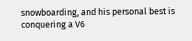snowboarding, and his personal best is conquering a V6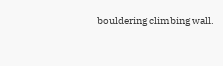bouldering climbing wall.